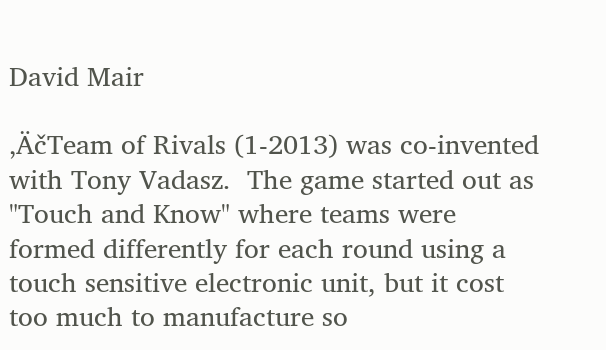David Mair

‚ÄčTeam of Rivals (1-2013) was co-invented with Tony Vadasz.  The game started out as "Touch and Know" where teams were formed differently for each round using a touch sensitive electronic unit, but it cost too much to manufacture so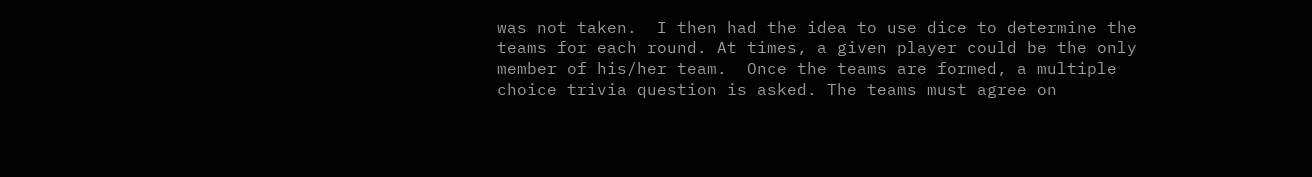was not taken.  I then had the idea to use dice to determine the teams for each round. At times, a given player could be the only member of his/her team.  Once the teams are formed, a multiple choice trivia question is asked. The teams must agree on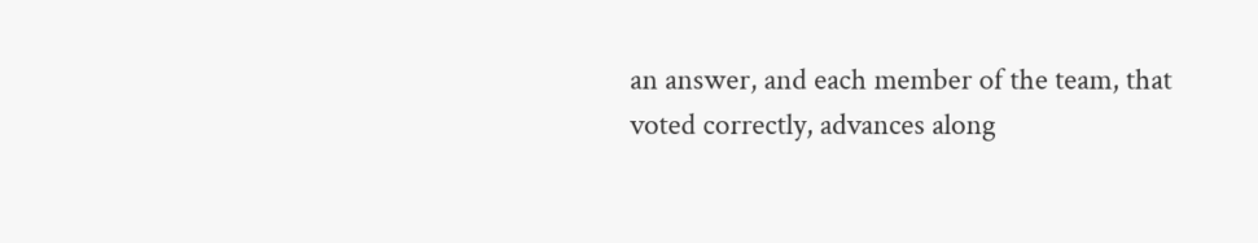an answer, and each member of the team, that voted correctly, advances along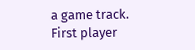a game track. First player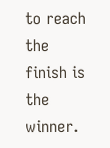to reach the finish is the winner.